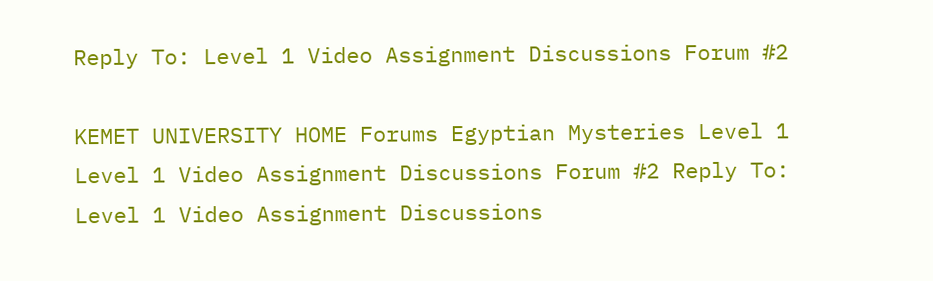Reply To: Level 1 Video Assignment Discussions Forum #2

KEMET UNIVERSITY HOME Forums Egyptian Mysteries Level 1 Level 1 Video Assignment Discussions Forum #2 Reply To: Level 1 Video Assignment Discussions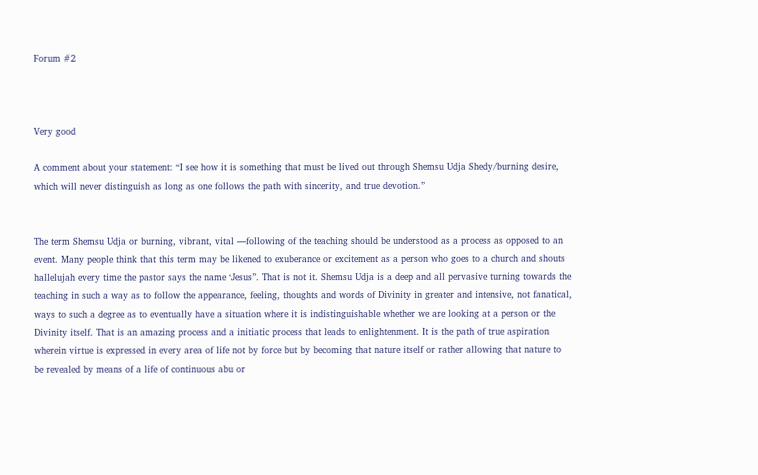Forum #2



Very good

A comment about your statement: “I see how it is something that must be lived out through Shemsu Udja Shedy/burning desire, which will never distinguish as long as one follows the path with sincerity, and true devotion.”


The term Shemsu Udja or burning, vibrant, vital —following of the teaching should be understood as a process as opposed to an event. Many people think that this term may be likened to exuberance or excitement as a person who goes to a church and shouts hallelujah every time the pastor says the name ‘Jesus”. That is not it. Shemsu Udja is a deep and all pervasive turning towards the teaching in such a way as to follow the appearance, feeling, thoughts and words of Divinity in greater and intensive, not fanatical, ways to such a degree as to eventually have a situation where it is indistinguishable whether we are looking at a person or the Divinity itself. That is an amazing process and a initiatic process that leads to enlightenment. It is the path of true aspiration wherein virtue is expressed in every area of life not by force but by becoming that nature itself or rather allowing that nature to be revealed by means of a life of continuous abu or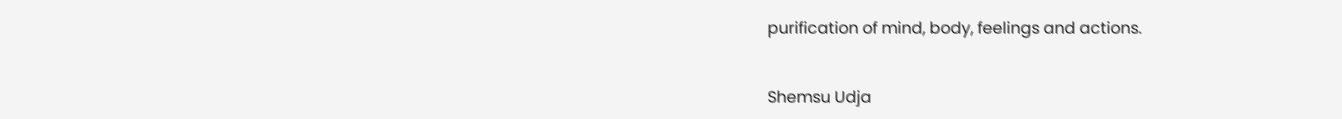purification of mind, body, feelings and actions.


Shemsu Udja